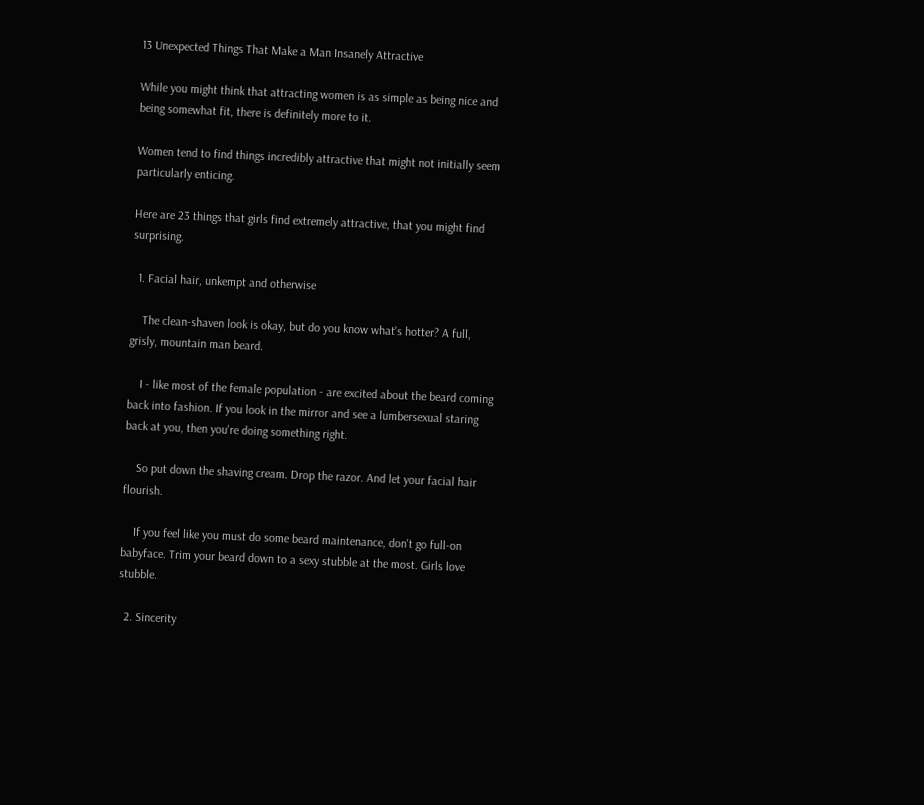13 Unexpected Things That Make a Man Insanely Attractive

While you might think that attracting women is as simple as being nice and being somewhat fit, there is definitely more to it.

Women tend to find things incredibly attractive that might not initially seem particularly enticing.

Here are 23 things that girls find extremely attractive, that you might find surprising.

  1. Facial hair, unkempt and otherwise

    The clean-shaven look is okay, but do you know what's hotter? A full, grisly, mountain man beard.

    I - like most of the female population - are excited about the beard coming back into fashion. If you look in the mirror and see a lumbersexual staring back at you, then you're doing something right.

    So put down the shaving cream. Drop the razor. And let your facial hair flourish.

    If you feel like you must do some beard maintenance, don't go full-on babyface. Trim your beard down to a sexy stubble at the most. Girls love stubble.

  2. Sincerity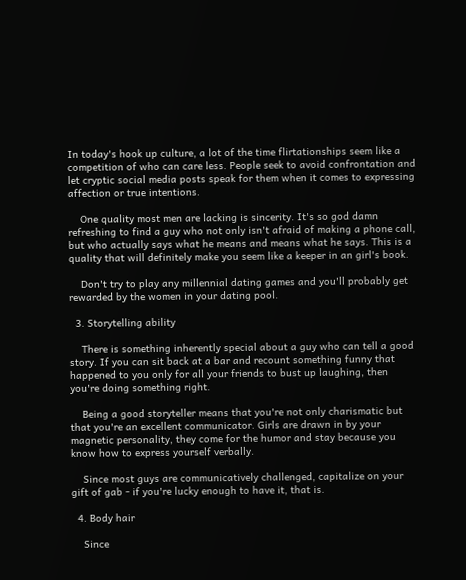In today's hook up culture, a lot of the time flirtationships seem like a competition of who can care less. People seek to avoid confrontation and let cryptic social media posts speak for them when it comes to expressing affection or true intentions.

    One quality most men are lacking is sincerity. It's so god damn refreshing to find a guy who not only isn't afraid of making a phone call, but who actually says what he means and means what he says. This is a quality that will definitely make you seem like a keeper in an girl's book.

    Don't try to play any millennial dating games and you'll probably get rewarded by the women in your dating pool.

  3. Storytelling ability

    There is something inherently special about a guy who can tell a good story. If you can sit back at a bar and recount something funny that happened to you only for all your friends to bust up laughing, then you're doing something right.

    Being a good storyteller means that you're not only charismatic but that you're an excellent communicator. Girls are drawn in by your magnetic personality, they come for the humor and stay because you know how to express yourself verbally.

    Since most guys are communicatively challenged, capitalize on your gift of gab - if you're lucky enough to have it, that is.

  4. Body hair

    Since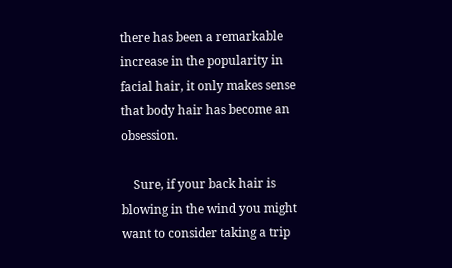there has been a remarkable increase in the popularity in facial hair, it only makes sense that body hair has become an obsession.

    Sure, if your back hair is blowing in the wind you might want to consider taking a trip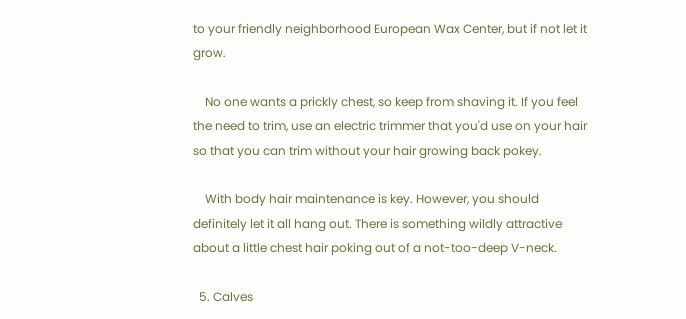to your friendly neighborhood European Wax Center, but if not let it grow.

    No one wants a prickly chest, so keep from shaving it. If you feel the need to trim, use an electric trimmer that you'd use on your hair so that you can trim without your hair growing back pokey.

    With body hair maintenance is key. However, you should definitely let it all hang out. There is something wildly attractive about a little chest hair poking out of a not-too-deep V-neck.

  5. Calves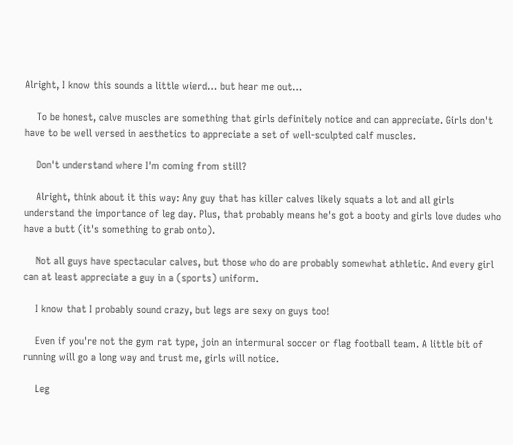Alright, I know this sounds a little wierd… but hear me out…

    To be honest, calve muscles are something that girls definitely notice and can appreciate. Girls don't have to be well versed in aesthetics to appreciate a set of well-sculpted calf muscles.

    Don't understand where I'm coming from still?

    Alright, think about it this way: Any guy that has killer calves likely squats a lot and all girls understand the importance of leg day. Plus, that probably means he's got a booty and girls love dudes who have a butt (it's something to grab onto).

    Not all guys have spectacular calves, but those who do are probably somewhat athletic. And every girl can at least appreciate a guy in a (sports) uniform.

    I know that I probably sound crazy, but legs are sexy on guys too!

    Even if you're not the gym rat type, join an intermural soccer or flag football team. A little bit of running will go a long way and trust me, girls will notice.

    Leg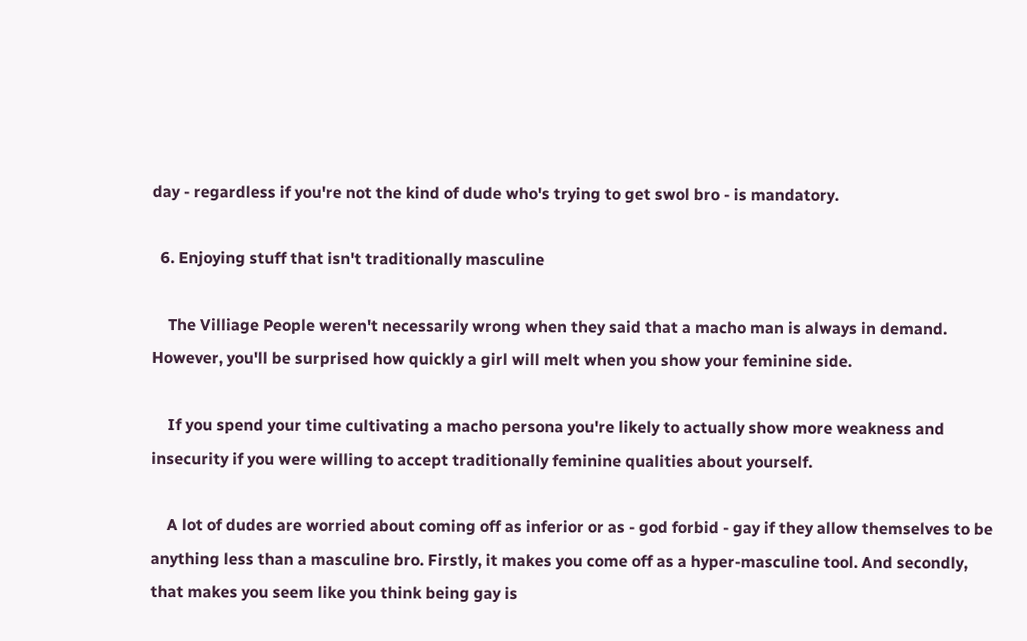day - regardless if you're not the kind of dude who's trying to get swol bro - is mandatory.

  6. Enjoying stuff that isn't traditionally masculine

    The Villiage People weren't necessarily wrong when they said that a macho man is always in demand. However, you'll be surprised how quickly a girl will melt when you show your feminine side.

    If you spend your time cultivating a macho persona you're likely to actually show more weakness and insecurity if you were willing to accept traditionally feminine qualities about yourself.

    A lot of dudes are worried about coming off as inferior or as - god forbid - gay if they allow themselves to be anything less than a masculine bro. Firstly, it makes you come off as a hyper-masculine tool. And secondly, that makes you seem like you think being gay is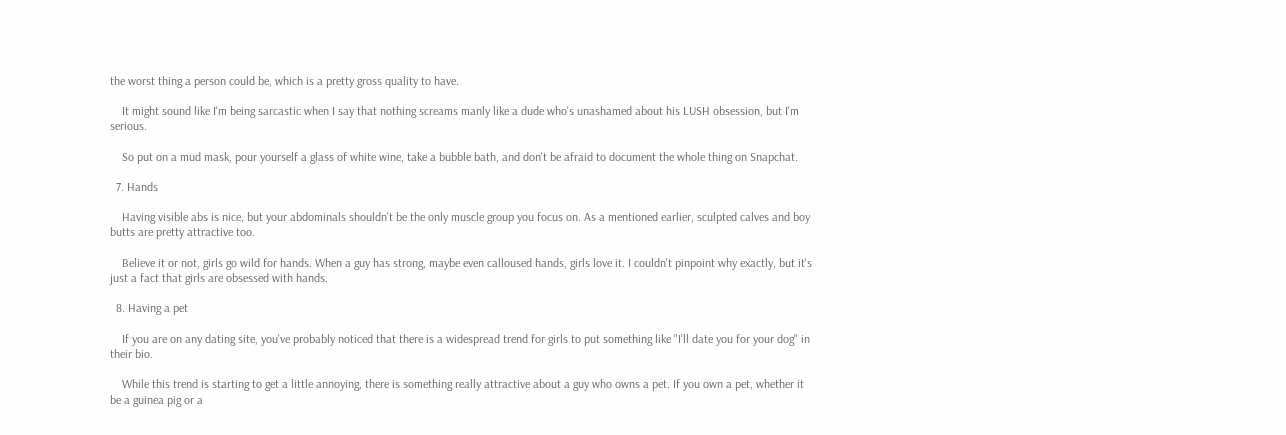the worst thing a person could be, which is a pretty gross quality to have.

    It might sound like I'm being sarcastic when I say that nothing screams manly like a dude who's unashamed about his LUSH obsession, but I'm serious.

    So put on a mud mask, pour yourself a glass of white wine, take a bubble bath, and don't be afraid to document the whole thing on Snapchat.

  7. Hands

    Having visible abs is nice, but your abdominals shouldn't be the only muscle group you focus on. As a mentioned earlier, sculpted calves and boy butts are pretty attractive too.

    Believe it or not, girls go wild for hands. When a guy has strong, maybe even calloused hands, girls love it. I couldn't pinpoint why exactly, but it's just a fact that girls are obsessed with hands.

  8. Having a pet

    If you are on any dating site, you've probably noticed that there is a widespread trend for girls to put something like "I'll date you for your dog" in their bio.

    While this trend is starting to get a little annoying, there is something really attractive about a guy who owns a pet. If you own a pet, whether it be a guinea pig or a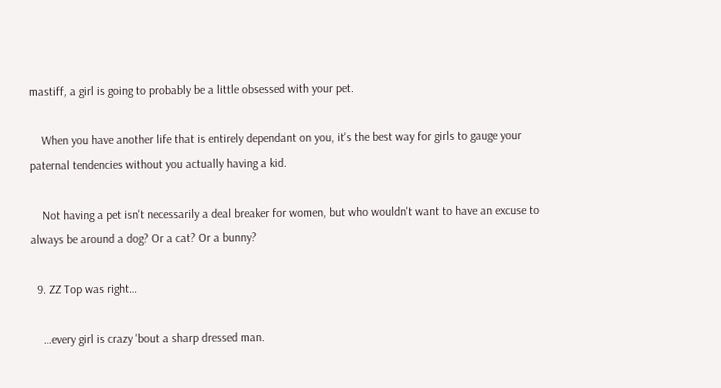mastiff, a girl is going to probably be a little obsessed with your pet.

    When you have another life that is entirely dependant on you, it's the best way for girls to gauge your paternal tendencies without you actually having a kid.

    Not having a pet isn't necessarily a deal breaker for women, but who wouldn't want to have an excuse to always be around a dog? Or a cat? Or a bunny?

  9. ZZ Top was right…

    …every girl is crazy 'bout a sharp dressed man.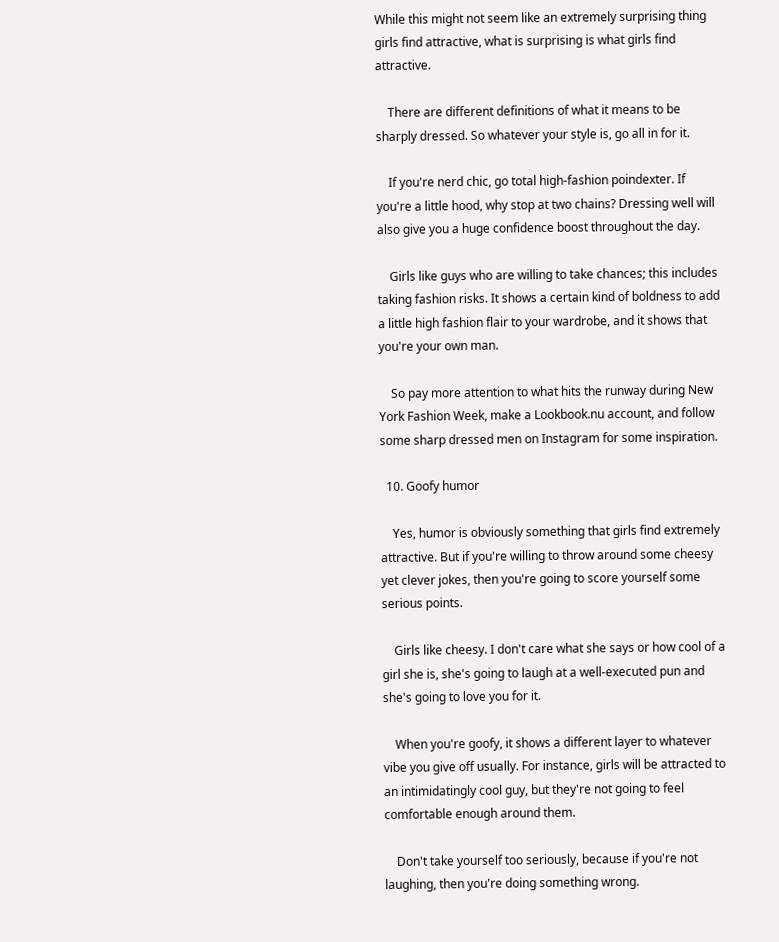While this might not seem like an extremely surprising thing girls find attractive, what is surprising is what girls find attractive.

    There are different definitions of what it means to be sharply dressed. So whatever your style is, go all in for it.

    If you're nerd chic, go total high-fashion poindexter. If you're a little hood, why stop at two chains? Dressing well will also give you a huge confidence boost throughout the day.

    Girls like guys who are willing to take chances; this includes taking fashion risks. It shows a certain kind of boldness to add a little high fashion flair to your wardrobe, and it shows that you're your own man.

    So pay more attention to what hits the runway during New York Fashion Week, make a Lookbook.nu account, and follow some sharp dressed men on Instagram for some inspiration.

  10. Goofy humor

    Yes, humor is obviously something that girls find extremely attractive. But if you're willing to throw around some cheesy yet clever jokes, then you're going to score yourself some serious points.

    Girls like cheesy. I don't care what she says or how cool of a girl she is, she's going to laugh at a well-executed pun and she's going to love you for it.

    When you're goofy, it shows a different layer to whatever vibe you give off usually. For instance, girls will be attracted to an intimidatingly cool guy, but they're not going to feel comfortable enough around them.

    Don't take yourself too seriously, because if you're not laughing, then you're doing something wrong.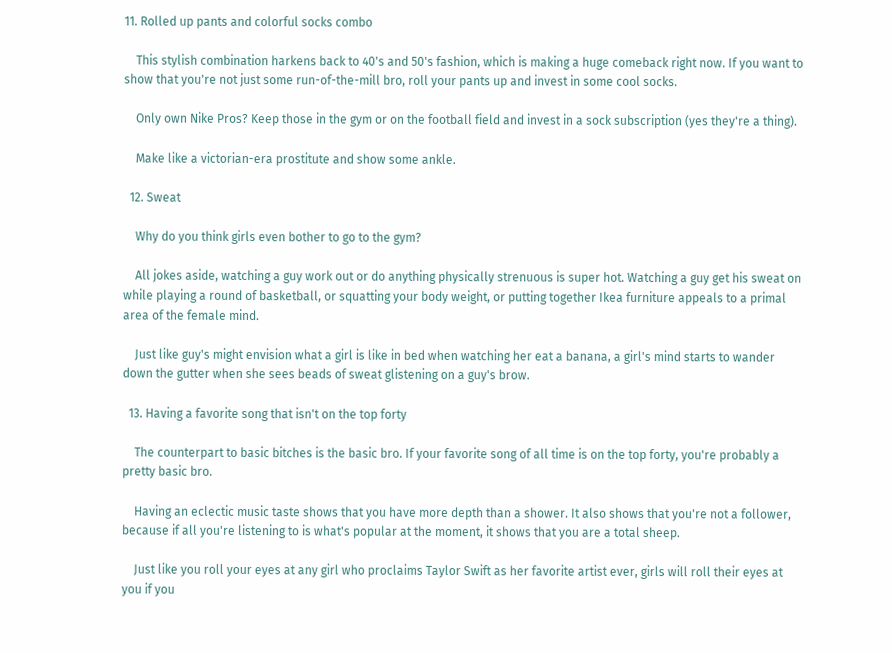11. Rolled up pants and colorful socks combo

    This stylish combination harkens back to 40's and 50's fashion, which is making a huge comeback right now. If you want to show that you're not just some run-of-the-mill bro, roll your pants up and invest in some cool socks.

    Only own Nike Pros? Keep those in the gym or on the football field and invest in a sock subscription (yes they're a thing).

    Make like a victorian-era prostitute and show some ankle.

  12. Sweat

    Why do you think girls even bother to go to the gym?

    All jokes aside, watching a guy work out or do anything physically strenuous is super hot. Watching a guy get his sweat on while playing a round of basketball, or squatting your body weight, or putting together Ikea furniture appeals to a primal area of the female mind.

    Just like guy's might envision what a girl is like in bed when watching her eat a banana, a girl's mind starts to wander down the gutter when she sees beads of sweat glistening on a guy's brow.

  13. Having a favorite song that isn't on the top forty

    The counterpart to basic bitches is the basic bro. If your favorite song of all time is on the top forty, you're probably a pretty basic bro.

    Having an eclectic music taste shows that you have more depth than a shower. It also shows that you're not a follower, because if all you're listening to is what's popular at the moment, it shows that you are a total sheep.

    Just like you roll your eyes at any girl who proclaims Taylor Swift as her favorite artist ever, girls will roll their eyes at you if you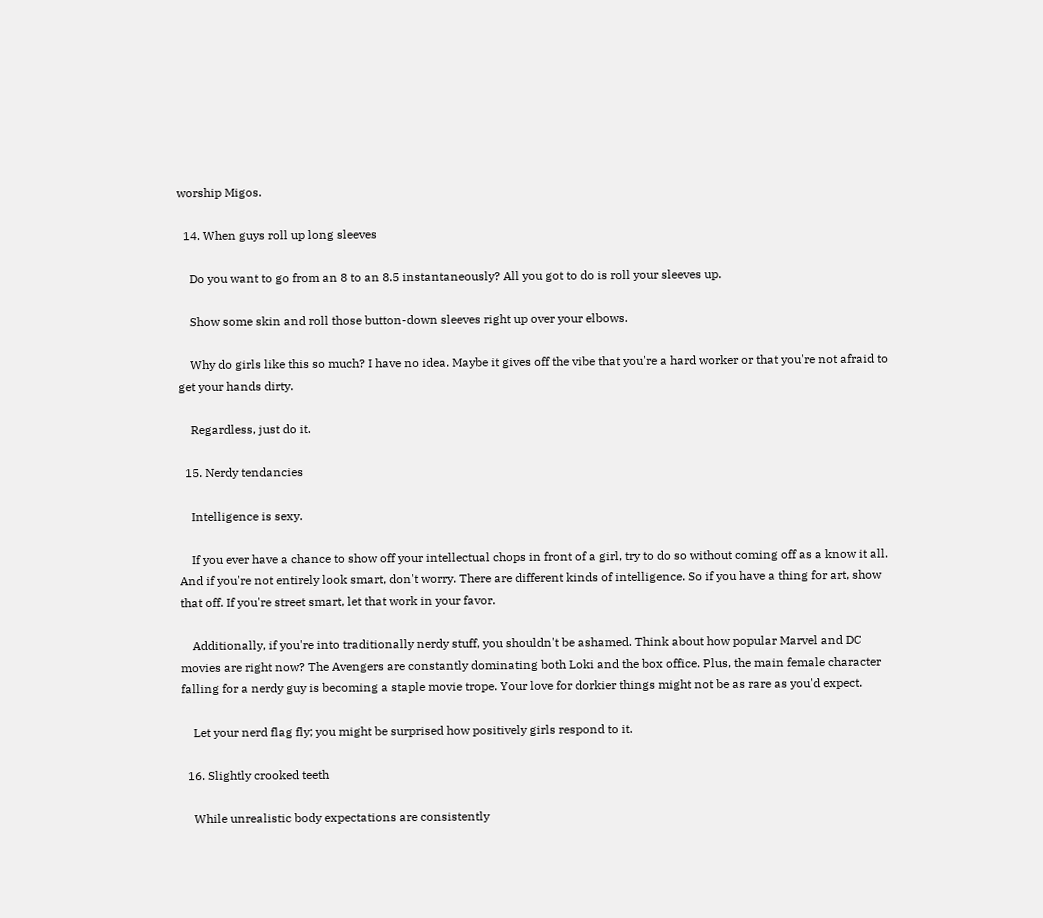worship Migos.

  14. When guys roll up long sleeves

    Do you want to go from an 8 to an 8.5 instantaneously? All you got to do is roll your sleeves up.

    Show some skin and roll those button-down sleeves right up over your elbows.

    Why do girls like this so much? I have no idea. Maybe it gives off the vibe that you're a hard worker or that you're not afraid to get your hands dirty.

    Regardless, just do it.

  15. Nerdy tendancies

    Intelligence is sexy.

    If you ever have a chance to show off your intellectual chops in front of a girl, try to do so without coming off as a know it all. And if you're not entirely look smart, don't worry. There are different kinds of intelligence. So if you have a thing for art, show that off. If you're street smart, let that work in your favor.

    Additionally, if you're into traditionally nerdy stuff, you shouldn't be ashamed. Think about how popular Marvel and DC movies are right now? The Avengers are constantly dominating both Loki and the box office. Plus, the main female character falling for a nerdy guy is becoming a staple movie trope. Your love for dorkier things might not be as rare as you'd expect.

    Let your nerd flag fly; you might be surprised how positively girls respond to it.

  16. Slightly crooked teeth

    While unrealistic body expectations are consistently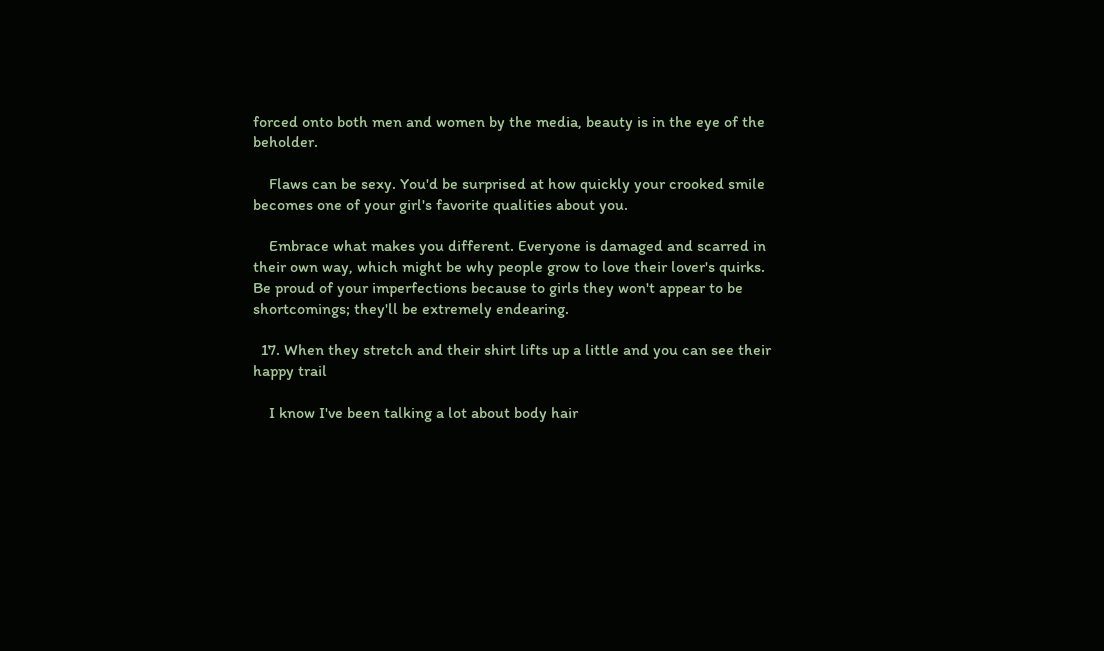forced onto both men and women by the media, beauty is in the eye of the beholder.

    Flaws can be sexy. You'd be surprised at how quickly your crooked smile becomes one of your girl's favorite qualities about you.

    Embrace what makes you different. Everyone is damaged and scarred in their own way, which might be why people grow to love their lover's quirks. Be proud of your imperfections because to girls they won't appear to be shortcomings; they'll be extremely endearing.

  17. When they stretch and their shirt lifts up a little and you can see their happy trail

    I know I've been talking a lot about body hair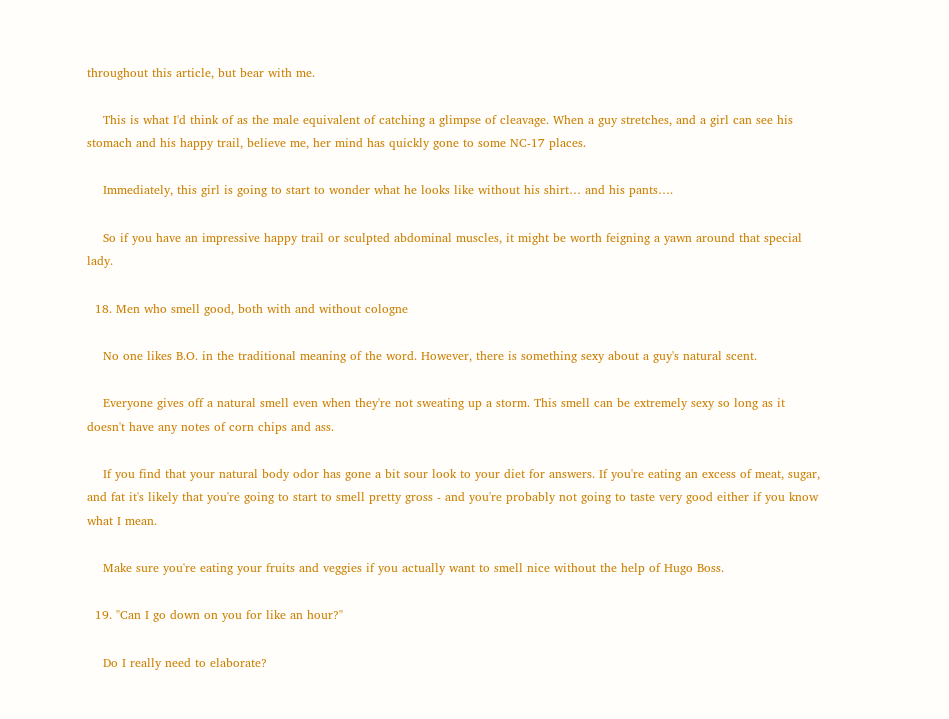throughout this article, but bear with me.

    This is what I'd think of as the male equivalent of catching a glimpse of cleavage. When a guy stretches, and a girl can see his stomach and his happy trail, believe me, her mind has quickly gone to some NC-17 places.

    Immediately, this girl is going to start to wonder what he looks like without his shirt… and his pants….

    So if you have an impressive happy trail or sculpted abdominal muscles, it might be worth feigning a yawn around that special lady.

  18. Men who smell good, both with and without cologne

    No one likes B.O. in the traditional meaning of the word. However, there is something sexy about a guy's natural scent.

    Everyone gives off a natural smell even when they're not sweating up a storm. This smell can be extremely sexy so long as it doesn't have any notes of corn chips and ass.

    If you find that your natural body odor has gone a bit sour look to your diet for answers. If you're eating an excess of meat, sugar, and fat it's likely that you're going to start to smell pretty gross - and you're probably not going to taste very good either if you know what I mean.

    Make sure you're eating your fruits and veggies if you actually want to smell nice without the help of Hugo Boss.

  19. "Can I go down on you for like an hour?"

    Do I really need to elaborate?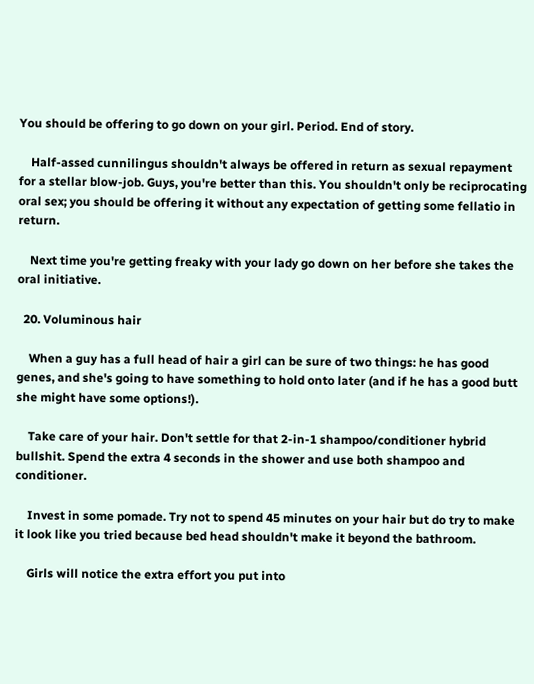You should be offering to go down on your girl. Period. End of story.

    Half-assed cunnilingus shouldn't always be offered in return as sexual repayment for a stellar blow-job. Guys, you're better than this. You shouldn't only be reciprocating oral sex; you should be offering it without any expectation of getting some fellatio in return.

    Next time you're getting freaky with your lady go down on her before she takes the oral initiative.

  20. Voluminous hair

    When a guy has a full head of hair a girl can be sure of two things: he has good genes, and she's going to have something to hold onto later (and if he has a good butt she might have some options!).

    Take care of your hair. Don't settle for that 2-in-1 shampoo/conditioner hybrid bullshit. Spend the extra 4 seconds in the shower and use both shampoo and conditioner.

    Invest in some pomade. Try not to spend 45 minutes on your hair but do try to make it look like you tried because bed head shouldn't make it beyond the bathroom.

    Girls will notice the extra effort you put into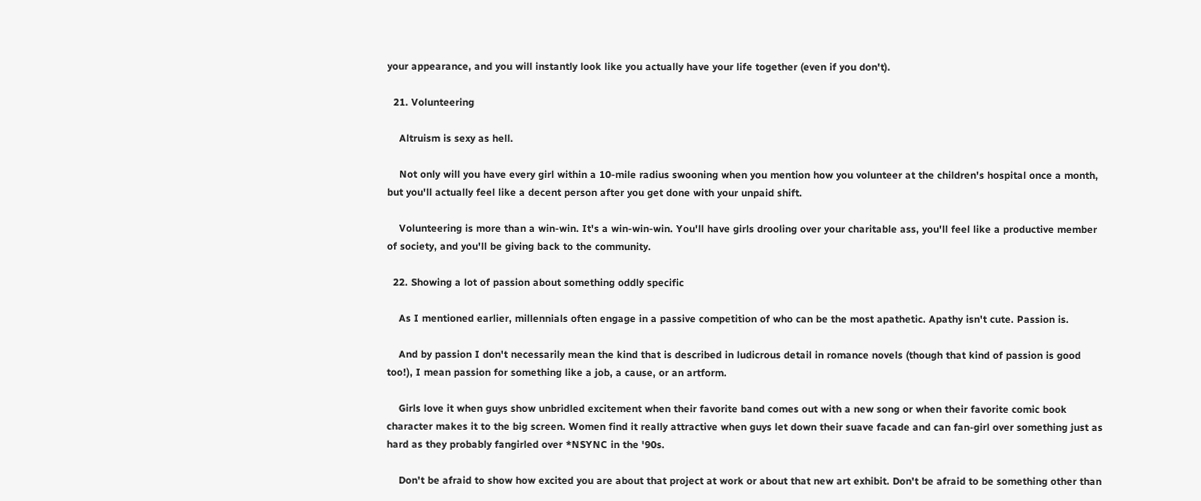your appearance, and you will instantly look like you actually have your life together (even if you don't).

  21. Volunteering

    Altruism is sexy as hell.

    Not only will you have every girl within a 10-mile radius swooning when you mention how you volunteer at the children's hospital once a month, but you'll actually feel like a decent person after you get done with your unpaid shift.

    Volunteering is more than a win-win. It's a win-win-win. You'll have girls drooling over your charitable ass, you'll feel like a productive member of society, and you'll be giving back to the community.

  22. Showing a lot of passion about something oddly specific

    As I mentioned earlier, millennials often engage in a passive competition of who can be the most apathetic. Apathy isn't cute. Passion is.

    And by passion I don't necessarily mean the kind that is described in ludicrous detail in romance novels (though that kind of passion is good too!), I mean passion for something like a job, a cause, or an artform.

    Girls love it when guys show unbridled excitement when their favorite band comes out with a new song or when their favorite comic book character makes it to the big screen. Women find it really attractive when guys let down their suave facade and can fan-girl over something just as hard as they probably fangirled over *NSYNC in the '90s.

    Don't be afraid to show how excited you are about that project at work or about that new art exhibit. Don't be afraid to be something other than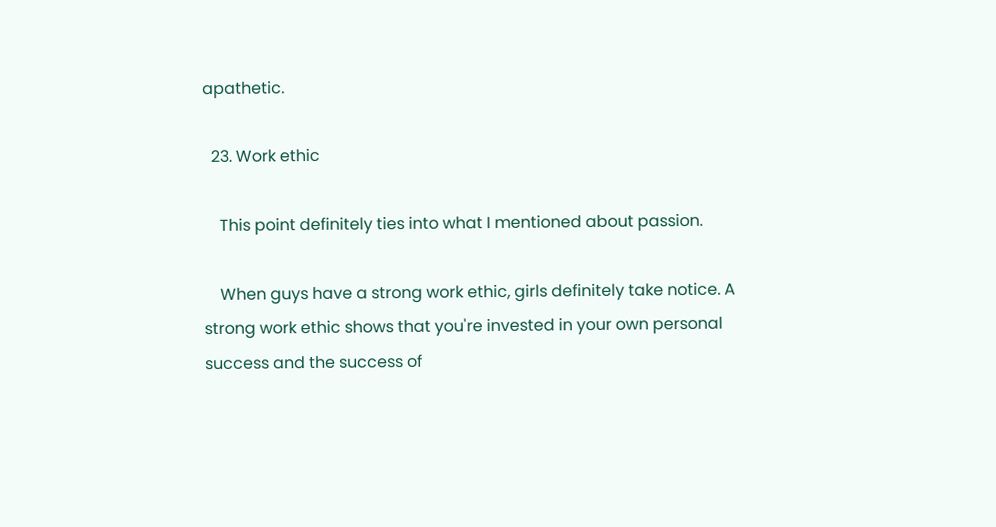apathetic.

  23. Work ethic

    This point definitely ties into what I mentioned about passion.

    When guys have a strong work ethic, girls definitely take notice. A strong work ethic shows that you're invested in your own personal success and the success of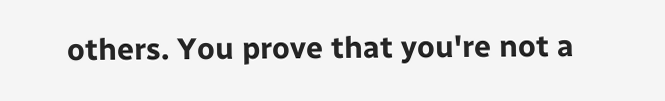others. You prove that you're not a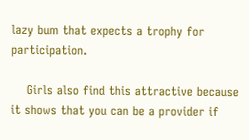lazy bum that expects a trophy for participation.

    Girls also find this attractive because it shows that you can be a provider if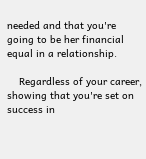needed and that you're going to be her financial equal in a relationship.

    Regardless of your career, showing that you're set on success in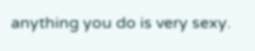anything you do is very sexy.